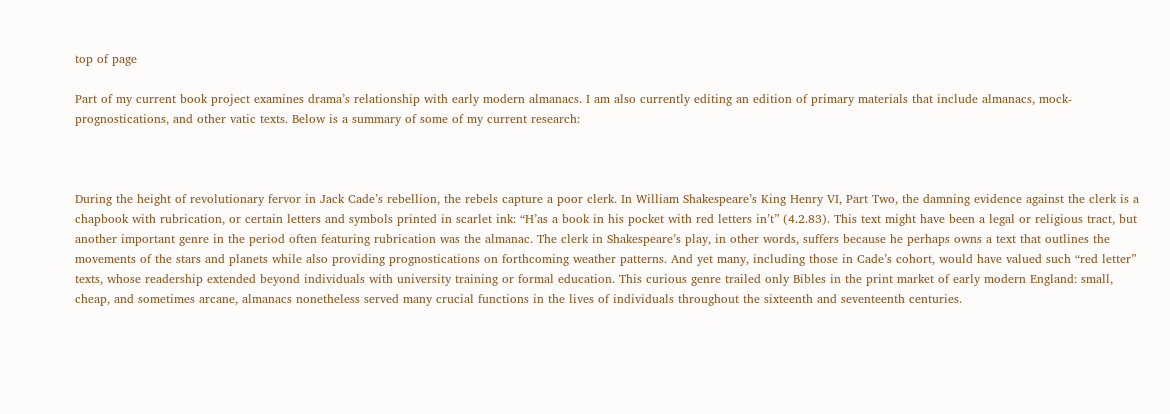top of page

Part of my current book project examines drama’s relationship with early modern almanacs. I am also currently editing an edition of primary materials that include almanacs, mock-prognostications, and other vatic texts. Below is a summary of some of my current research:



During the height of revolutionary fervor in Jack Cade’s rebellion, the rebels capture a poor clerk. In William Shakespeare’s King Henry VI, Part Two, the damning evidence against the clerk is a chapbook with rubrication, or certain letters and symbols printed in scarlet ink: “H’as a book in his pocket with red letters in’t” (4.2.83). This text might have been a legal or religious tract, but another important genre in the period often featuring rubrication was the almanac. The clerk in Shakespeare’s play, in other words, suffers because he perhaps owns a text that outlines the movements of the stars and planets while also providing prognostications on forthcoming weather patterns. And yet many, including those in Cade’s cohort, would have valued such “red letter” texts, whose readership extended beyond individuals with university training or formal education. This curious genre trailed only Bibles in the print market of early modern England: small, cheap, and sometimes arcane, almanacs nonetheless served many crucial functions in the lives of individuals throughout the sixteenth and seventeenth centuries.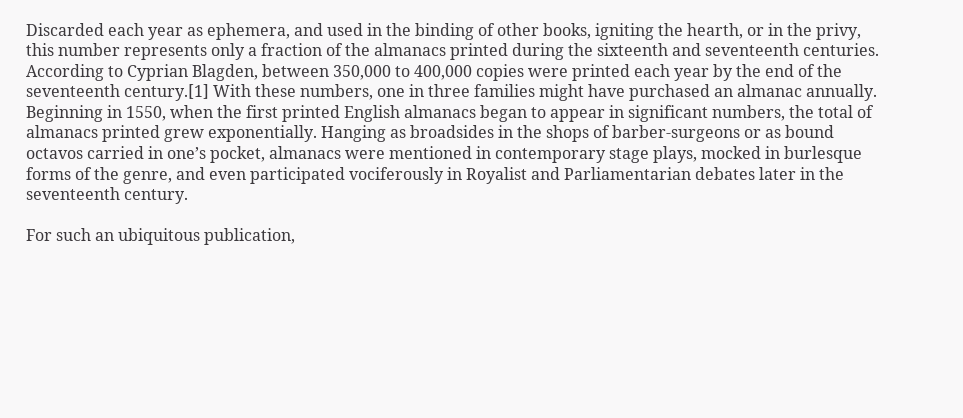Discarded each year as ephemera, and used in the binding of other books, igniting the hearth, or in the privy, this number represents only a fraction of the almanacs printed during the sixteenth and seventeenth centuries. According to Cyprian Blagden, between 350,000 to 400,000 copies were printed each year by the end of the seventeenth century.[1] With these numbers, one in three families might have purchased an almanac annually. Beginning in 1550, when the first printed English almanacs began to appear in significant numbers, the total of almanacs printed grew exponentially. Hanging as broadsides in the shops of barber-surgeons or as bound octavos carried in one’s pocket, almanacs were mentioned in contemporary stage plays, mocked in burlesque forms of the genre, and even participated vociferously in Royalist and Parliamentarian debates later in the seventeenth century.

For such an ubiquitous publication,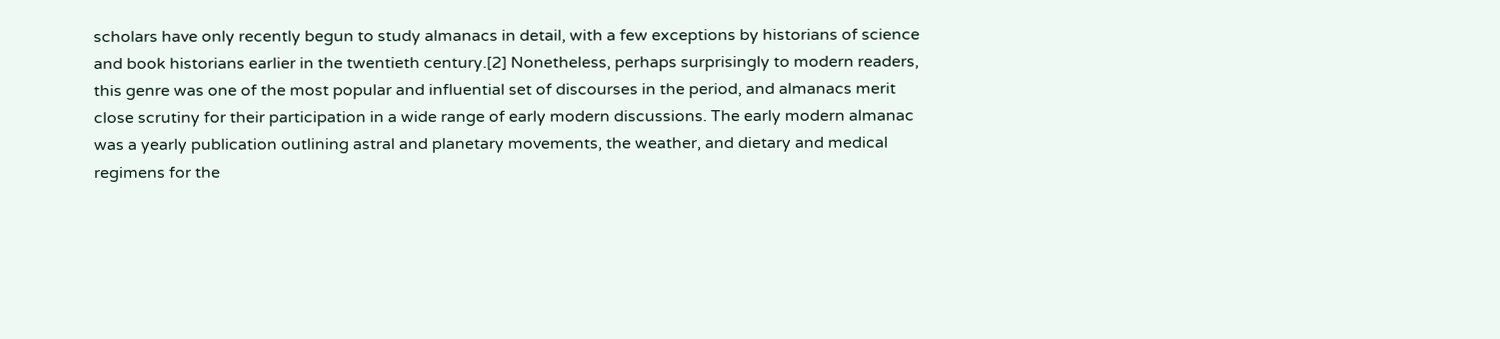scholars have only recently begun to study almanacs in detail, with a few exceptions by historians of science and book historians earlier in the twentieth century.[2] Nonetheless, perhaps surprisingly to modern readers, this genre was one of the most popular and influential set of discourses in the period, and almanacs merit close scrutiny for their participation in a wide range of early modern discussions. The early modern almanac was a yearly publication outlining astral and planetary movements, the weather, and dietary and medical regimens for the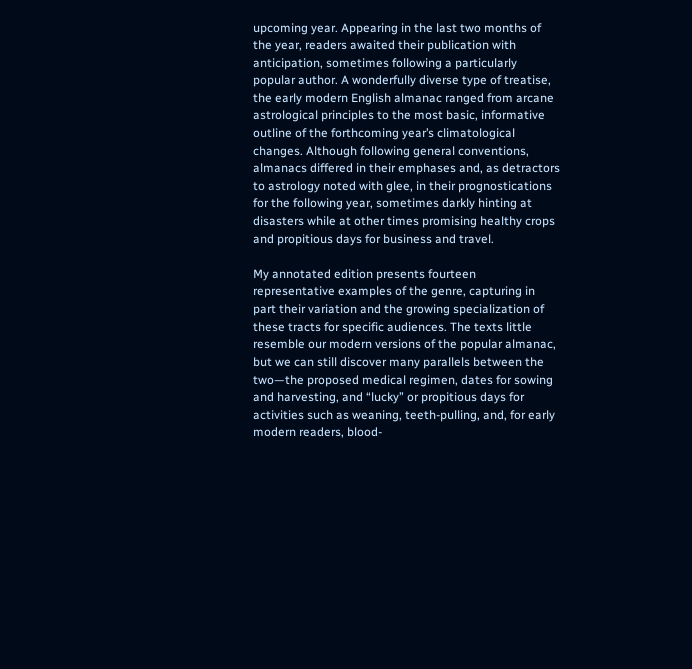upcoming year. Appearing in the last two months of the year, readers awaited their publication with anticipation, sometimes following a particularly popular author. A wonderfully diverse type of treatise, the early modern English almanac ranged from arcane astrological principles to the most basic, informative outline of the forthcoming year’s climatological changes. Although following general conventions, almanacs differed in their emphases and, as detractors to astrology noted with glee, in their prognostications for the following year, sometimes darkly hinting at disasters while at other times promising healthy crops and propitious days for business and travel.

My annotated edition presents fourteen representative examples of the genre, capturing in part their variation and the growing specialization of these tracts for specific audiences. The texts little resemble our modern versions of the popular almanac, but we can still discover many parallels between the two—the proposed medical regimen, dates for sowing and harvesting, and “lucky” or propitious days for activities such as weaning, teeth-pulling, and, for early modern readers, blood-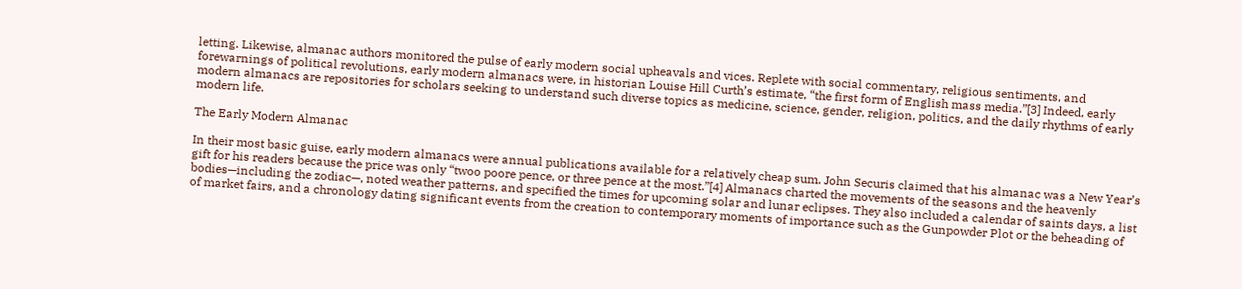letting. Likewise, almanac authors monitored the pulse of early modern social upheavals and vices. Replete with social commentary, religious sentiments, and forewarnings of political revolutions, early modern almanacs were, in historian Louise Hill Curth’s estimate, “the first form of English mass media.”[3] Indeed, early modern almanacs are repositories for scholars seeking to understand such diverse topics as medicine, science, gender, religion, politics, and the daily rhythms of early modern life.

The Early Modern Almanac

In their most basic guise, early modern almanacs were annual publications available for a relatively cheap sum. John Securis claimed that his almanac was a New Year’s gift for his readers because the price was only “twoo poore pence, or three pence at the most.”[4] Almanacs charted the movements of the seasons and the heavenly bodies—including the zodiac—, noted weather patterns, and specified the times for upcoming solar and lunar eclipses. They also included a calendar of saints days, a list of market fairs, and a chronology dating significant events from the creation to contemporary moments of importance such as the Gunpowder Plot or the beheading of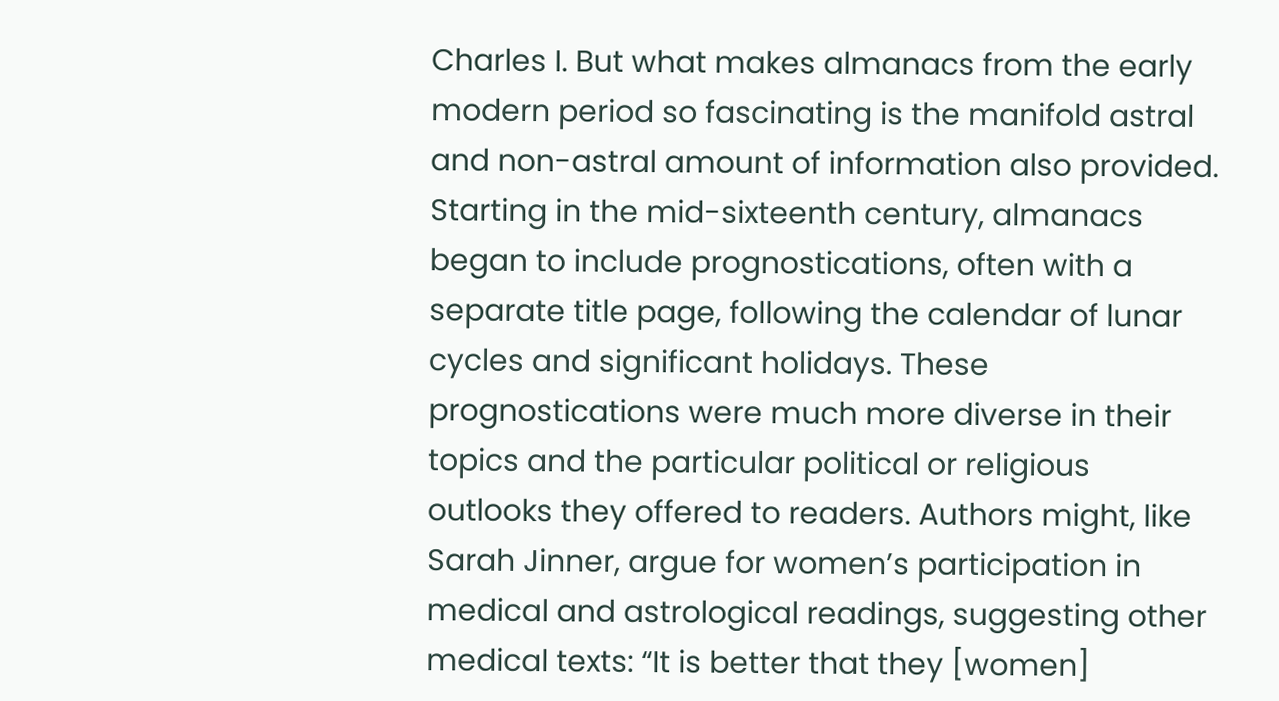Charles I. But what makes almanacs from the early modern period so fascinating is the manifold astral and non-astral amount of information also provided. Starting in the mid-sixteenth century, almanacs began to include prognostications, often with a separate title page, following the calendar of lunar cycles and significant holidays. These prognostications were much more diverse in their topics and the particular political or religious outlooks they offered to readers. Authors might, like Sarah Jinner, argue for women’s participation in medical and astrological readings, suggesting other medical texts: “It is better that they [women]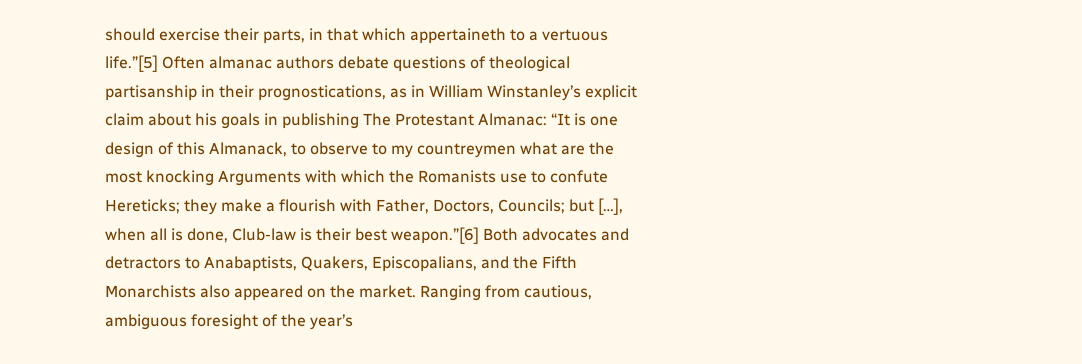should exercise their parts, in that which appertaineth to a vertuous life.”[5] Often almanac authors debate questions of theological partisanship in their prognostications, as in William Winstanley’s explicit claim about his goals in publishing The Protestant Almanac: “It is one design of this Almanack, to observe to my countreymen what are the most knocking Arguments with which the Romanists use to confute Hereticks; they make a flourish with Father, Doctors, Councils; but […], when all is done, Club-law is their best weapon.”[6] Both advocates and detractors to Anabaptists, Quakers, Episcopalians, and the Fifth Monarchists also appeared on the market. Ranging from cautious, ambiguous foresight of the year’s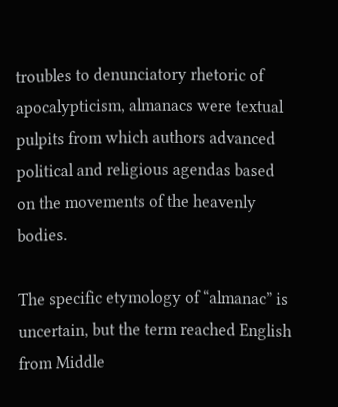troubles to denunciatory rhetoric of apocalypticism, almanacs were textual pulpits from which authors advanced political and religious agendas based on the movements of the heavenly bodies.

The specific etymology of “almanac” is uncertain, but the term reached English from Middle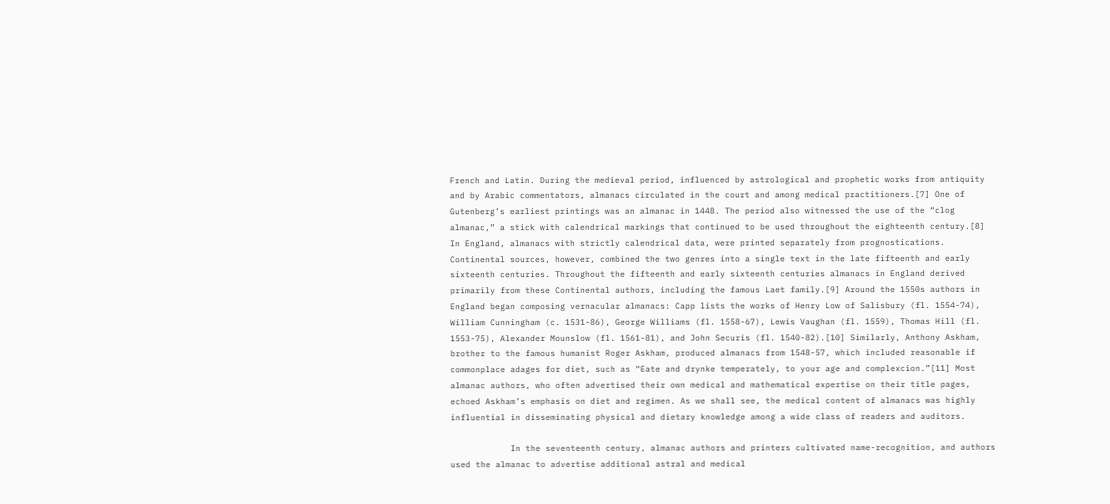French and Latin. During the medieval period, influenced by astrological and prophetic works from antiquity and by Arabic commentators, almanacs circulated in the court and among medical practitioners.[7] One of Gutenberg’s earliest printings was an almanac in 1448. The period also witnessed the use of the “clog almanac,” a stick with calendrical markings that continued to be used throughout the eighteenth century.[8] In England, almanacs with strictly calendrical data, were printed separately from prognostications. Continental sources, however, combined the two genres into a single text in the late fifteenth and early sixteenth centuries. Throughout the fifteenth and early sixteenth centuries almanacs in England derived primarily from these Continental authors, including the famous Laet family.[9] Around the 1550s authors in England began composing vernacular almanacs: Capp lists the works of Henry Low of Salisbury (fl. 1554-74), William Cunningham (c. 1531-86), George Williams (fl. 1558-67), Lewis Vaughan (fl. 1559), Thomas Hill (fl. 1553-75), Alexander Mounslow (fl. 1561-81), and John Securis (fl. 1540-82).[10] Similarly, Anthony Askham, brother to the famous humanist Roger Askham, produced almanacs from 1548-57, which included reasonable if commonplace adages for diet, such as “Eate and drynke temperately, to your age and complexcion.”[11] Most almanac authors, who often advertised their own medical and mathematical expertise on their title pages, echoed Askham’s emphasis on diet and regimen. As we shall see, the medical content of almanacs was highly influential in disseminating physical and dietary knowledge among a wide class of readers and auditors.

            In the seventeenth century, almanac authors and printers cultivated name-recognition, and authors used the almanac to advertise additional astral and medical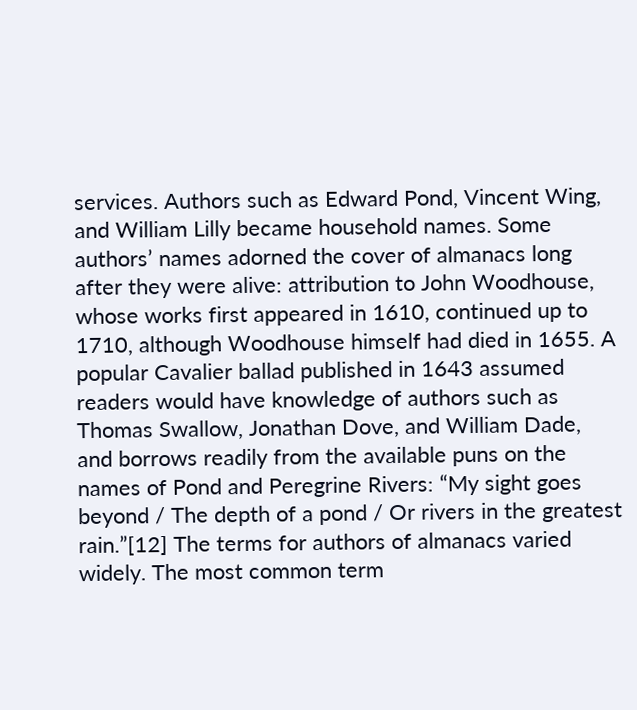services. Authors such as Edward Pond, Vincent Wing, and William Lilly became household names. Some authors’ names adorned the cover of almanacs long after they were alive: attribution to John Woodhouse, whose works first appeared in 1610, continued up to 1710, although Woodhouse himself had died in 1655. A popular Cavalier ballad published in 1643 assumed readers would have knowledge of authors such as Thomas Swallow, Jonathan Dove, and William Dade, and borrows readily from the available puns on the names of Pond and Peregrine Rivers: “My sight goes beyond / The depth of a pond / Or rivers in the greatest rain.”[12] The terms for authors of almanacs varied widely. The most common term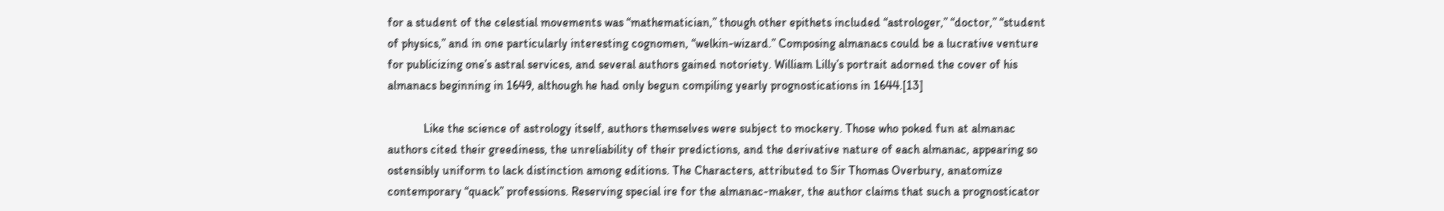for a student of the celestial movements was “mathematician,” though other epithets included “astrologer,” “doctor,” “student of physics,” and in one particularly interesting cognomen, “welkin-wizard.” Composing almanacs could be a lucrative venture for publicizing one’s astral services, and several authors gained notoriety. William Lilly’s portrait adorned the cover of his almanacs beginning in 1649, although he had only begun compiling yearly prognostications in 1644.[13]

            Like the science of astrology itself, authors themselves were subject to mockery. Those who poked fun at almanac authors cited their greediness, the unreliability of their predictions, and the derivative nature of each almanac, appearing so ostensibly uniform to lack distinction among editions. The Characters, attributed to Sir Thomas Overbury, anatomize contemporary “quack” professions. Reserving special ire for the almanac-maker, the author claims that such a prognosticator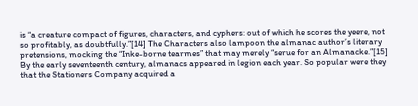is “a creature compact of figures, characters, and cyphers: out of which he scores the yeere, not so profitably, as doubtfully.”[14] The Characters also lampoon the almanac author’s literary pretensions, mocking the “Inke-borne tearmes” that may merely “serue for an Almanacke.”[15] By the early seventeenth century, almanacs appeared in legion each year. So popular were they that the Stationers Company acquired a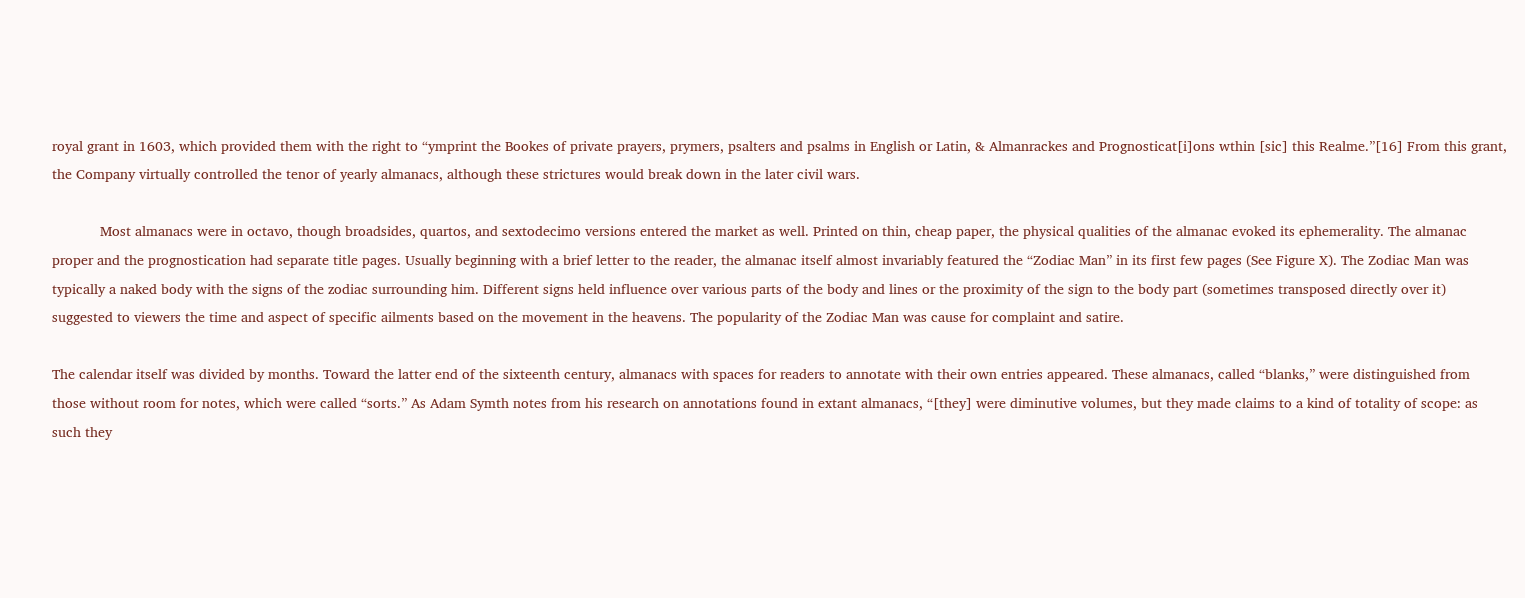royal grant in 1603, which provided them with the right to “ymprint the Bookes of private prayers, prymers, psalters and psalms in English or Latin, & Almanrackes and Prognosticat[i]ons wthin [sic] this Realme.”[16] From this grant, the Company virtually controlled the tenor of yearly almanacs, although these strictures would break down in the later civil wars.

            Most almanacs were in octavo, though broadsides, quartos, and sextodecimo versions entered the market as well. Printed on thin, cheap paper, the physical qualities of the almanac evoked its ephemerality. The almanac proper and the prognostication had separate title pages. Usually beginning with a brief letter to the reader, the almanac itself almost invariably featured the “Zodiac Man” in its first few pages (See Figure X). The Zodiac Man was typically a naked body with the signs of the zodiac surrounding him. Different signs held influence over various parts of the body and lines or the proximity of the sign to the body part (sometimes transposed directly over it) suggested to viewers the time and aspect of specific ailments based on the movement in the heavens. The popularity of the Zodiac Man was cause for complaint and satire.

The calendar itself was divided by months. Toward the latter end of the sixteenth century, almanacs with spaces for readers to annotate with their own entries appeared. These almanacs, called “blanks,” were distinguished from those without room for notes, which were called “sorts.” As Adam Symth notes from his research on annotations found in extant almanacs, “[they] were diminutive volumes, but they made claims to a kind of totality of scope: as such they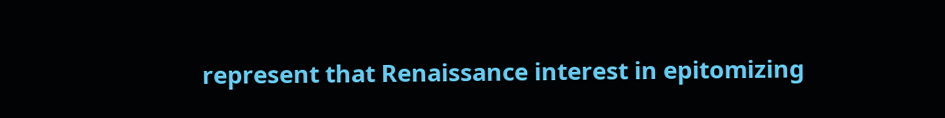represent that Renaissance interest in epitomizing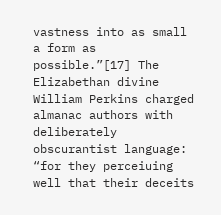vastness into as small a form as possible.”[17] The Elizabethan divine William Perkins charged almanac authors with deliberately obscurantist language: “for they perceiuing well that their deceits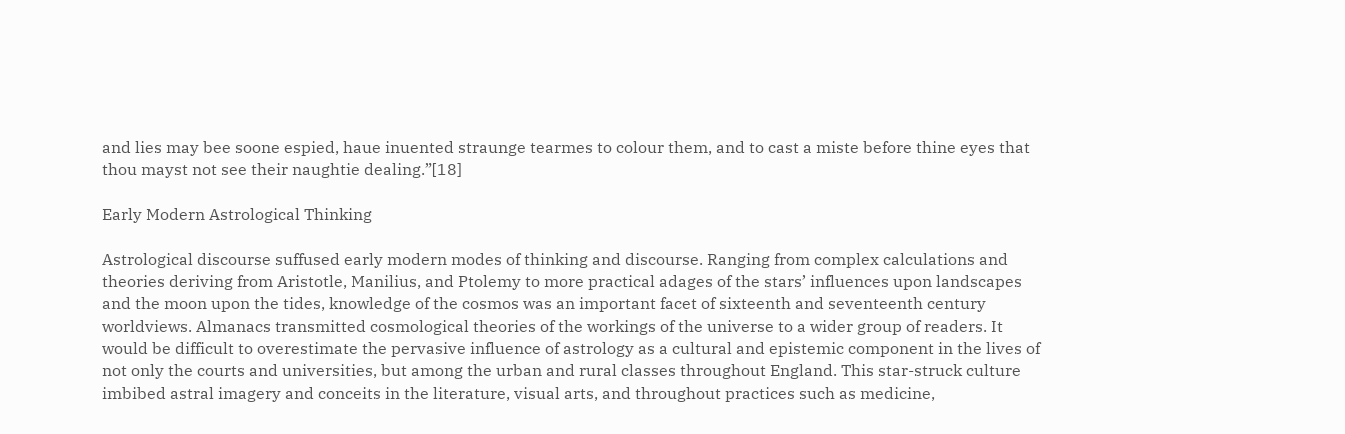and lies may bee soone espied, haue inuented straunge tearmes to colour them, and to cast a miste before thine eyes that thou mayst not see their naughtie dealing.”[18]

Early Modern Astrological Thinking

Astrological discourse suffused early modern modes of thinking and discourse. Ranging from complex calculations and theories deriving from Aristotle, Manilius, and Ptolemy to more practical adages of the stars’ influences upon landscapes and the moon upon the tides, knowledge of the cosmos was an important facet of sixteenth and seventeenth century worldviews. Almanacs transmitted cosmological theories of the workings of the universe to a wider group of readers. It would be difficult to overestimate the pervasive influence of astrology as a cultural and epistemic component in the lives of not only the courts and universities, but among the urban and rural classes throughout England. This star-struck culture imbibed astral imagery and conceits in the literature, visual arts, and throughout practices such as medicine,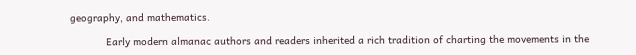geography, and mathematics.

            Early modern almanac authors and readers inherited a rich tradition of charting the movements in the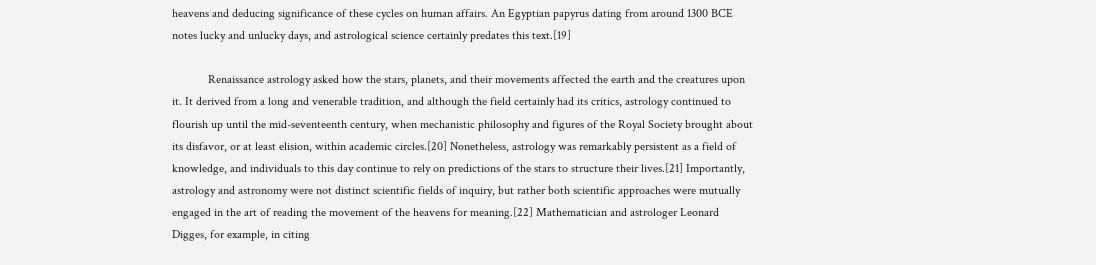heavens and deducing significance of these cycles on human affairs. An Egyptian papyrus dating from around 1300 BCE notes lucky and unlucky days, and astrological science certainly predates this text.[19]

            Renaissance astrology asked how the stars, planets, and their movements affected the earth and the creatures upon it. It derived from a long and venerable tradition, and although the field certainly had its critics, astrology continued to flourish up until the mid-seventeenth century, when mechanistic philosophy and figures of the Royal Society brought about its disfavor, or at least elision, within academic circles.[20] Nonetheless, astrology was remarkably persistent as a field of knowledge, and individuals to this day continue to rely on predictions of the stars to structure their lives.[21] Importantly, astrology and astronomy were not distinct scientific fields of inquiry, but rather both scientific approaches were mutually engaged in the art of reading the movement of the heavens for meaning.[22] Mathematician and astrologer Leonard Digges, for example, in citing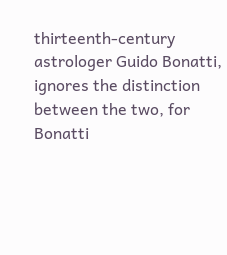thirteenth-century astrologer Guido Bonatti, ignores the distinction between the two, for Bonatti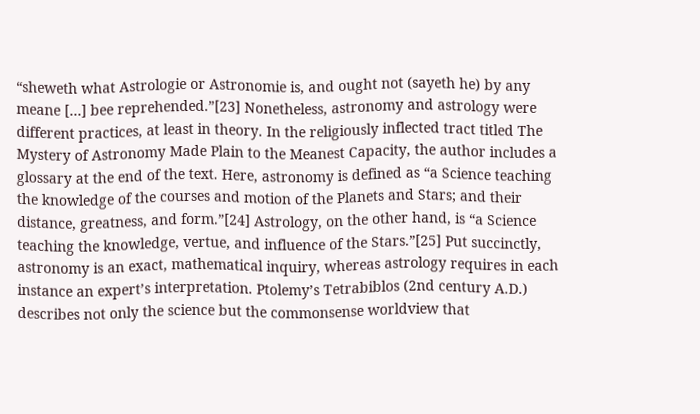“sheweth what Astrologie or Astronomie is, and ought not (sayeth he) by any meane […] bee reprehended.”[23] Nonetheless, astronomy and astrology were different practices, at least in theory. In the religiously inflected tract titled The Mystery of Astronomy Made Plain to the Meanest Capacity, the author includes a glossary at the end of the text. Here, astronomy is defined as “a Science teaching the knowledge of the courses and motion of the Planets and Stars; and their distance, greatness, and form.”[24] Astrology, on the other hand, is “a Science teaching the knowledge, vertue, and influence of the Stars.”[25] Put succinctly, astronomy is an exact, mathematical inquiry, whereas astrology requires in each instance an expert’s interpretation. Ptolemy’s Tetrabiblos (2nd century A.D.) describes not only the science but the commonsense worldview that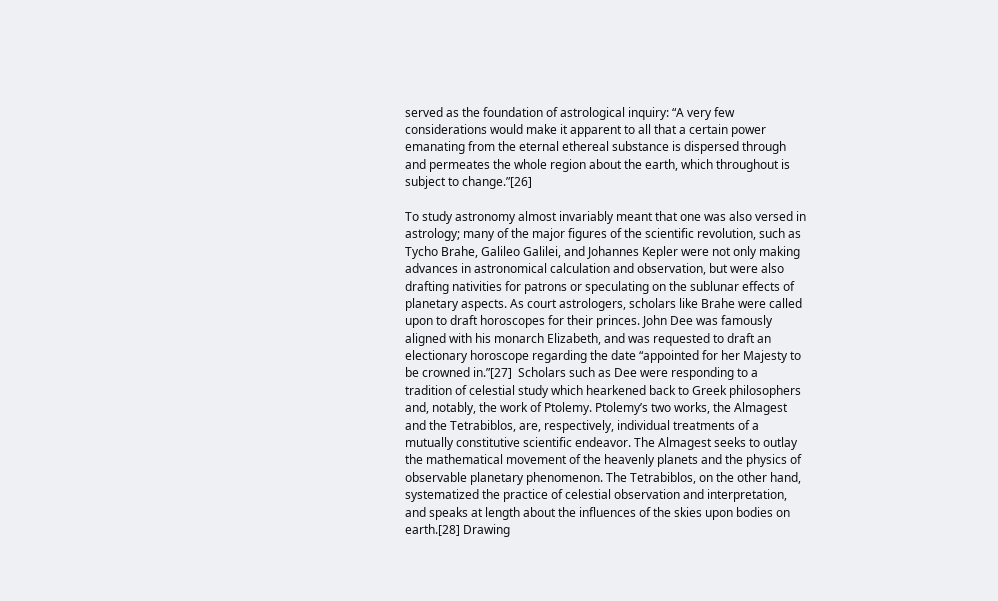served as the foundation of astrological inquiry: “A very few considerations would make it apparent to all that a certain power emanating from the eternal ethereal substance is dispersed through and permeates the whole region about the earth, which throughout is subject to change.”[26]

To study astronomy almost invariably meant that one was also versed in astrology; many of the major figures of the scientific revolution, such as Tycho Brahe, Galileo Galilei, and Johannes Kepler were not only making advances in astronomical calculation and observation, but were also drafting nativities for patrons or speculating on the sublunar effects of planetary aspects. As court astrologers, scholars like Brahe were called upon to draft horoscopes for their princes. John Dee was famously aligned with his monarch Elizabeth, and was requested to draft an electionary horoscope regarding the date “appointed for her Majesty to be crowned in.”[27]  Scholars such as Dee were responding to a tradition of celestial study which hearkened back to Greek philosophers and, notably, the work of Ptolemy. Ptolemy’s two works, the Almagest and the Tetrabiblos, are, respectively, individual treatments of a mutually constitutive scientific endeavor. The Almagest seeks to outlay the mathematical movement of the heavenly planets and the physics of observable planetary phenomenon. The Tetrabiblos, on the other hand, systematized the practice of celestial observation and interpretation, and speaks at length about the influences of the skies upon bodies on earth.[28] Drawing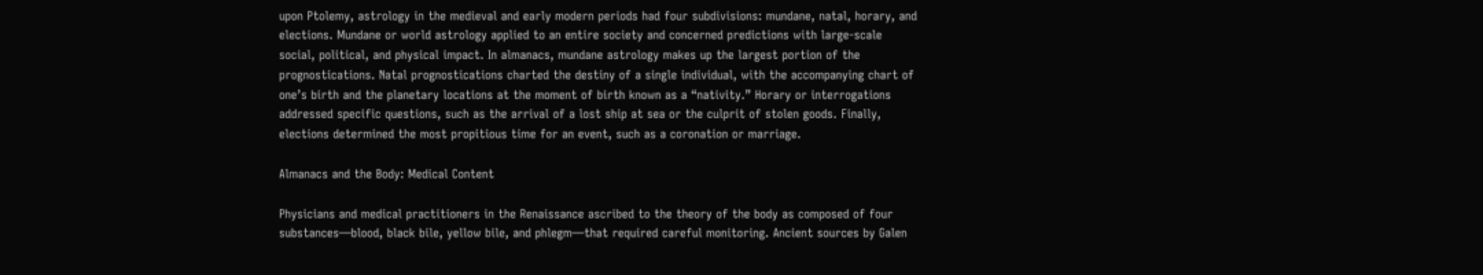upon Ptolemy, astrology in the medieval and early modern periods had four subdivisions: mundane, natal, horary, and elections. Mundane or world astrology applied to an entire society and concerned predictions with large-scale social, political, and physical impact. In almanacs, mundane astrology makes up the largest portion of the prognostications. Natal prognostications charted the destiny of a single individual, with the accompanying chart of one’s birth and the planetary locations at the moment of birth known as a “nativity.” Horary or interrogations addressed specific questions, such as the arrival of a lost ship at sea or the culprit of stolen goods. Finally, elections determined the most propitious time for an event, such as a coronation or marriage.

Almanacs and the Body: Medical Content

Physicians and medical practitioners in the Renaissance ascribed to the theory of the body as composed of four substances—blood, black bile, yellow bile, and phlegm—that required careful monitoring. Ancient sources by Galen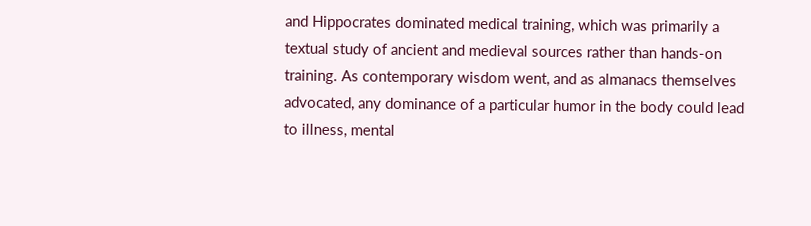and Hippocrates dominated medical training, which was primarily a textual study of ancient and medieval sources rather than hands-on training. As contemporary wisdom went, and as almanacs themselves advocated, any dominance of a particular humor in the body could lead to illness, mental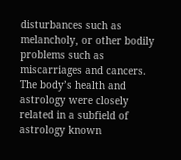disturbances such as melancholy, or other bodily problems such as miscarriages and cancers. The body’s health and astrology were closely related in a subfield of astrology known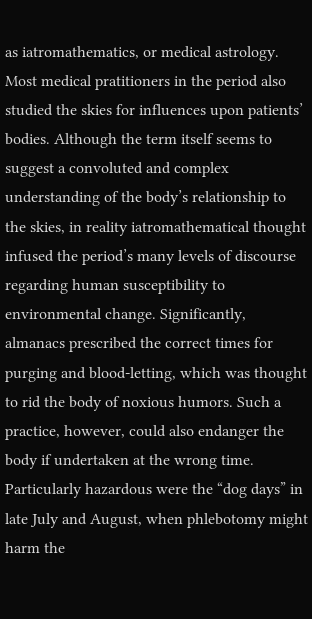as iatromathematics, or medical astrology. Most medical pratitioners in the period also studied the skies for influences upon patients’ bodies. Although the term itself seems to suggest a convoluted and complex understanding of the body’s relationship to the skies, in reality iatromathematical thought infused the period’s many levels of discourse regarding human susceptibility to environmental change. Significantly, almanacs prescribed the correct times for purging and blood-letting, which was thought to rid the body of noxious humors. Such a practice, however, could also endanger the body if undertaken at the wrong time. Particularly hazardous were the “dog days” in late July and August, when phlebotomy might harm the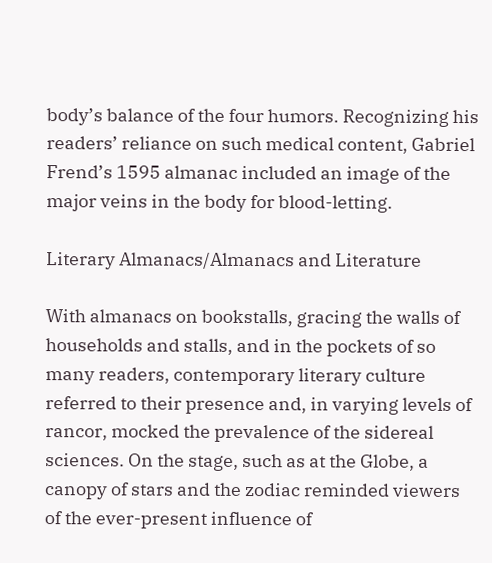body’s balance of the four humors. Recognizing his readers’ reliance on such medical content, Gabriel Frend’s 1595 almanac included an image of the major veins in the body for blood-letting.

Literary Almanacs/Almanacs and Literature

With almanacs on bookstalls, gracing the walls of households and stalls, and in the pockets of so many readers, contemporary literary culture referred to their presence and, in varying levels of rancor, mocked the prevalence of the sidereal sciences. On the stage, such as at the Globe, a canopy of stars and the zodiac reminded viewers of the ever-present influence of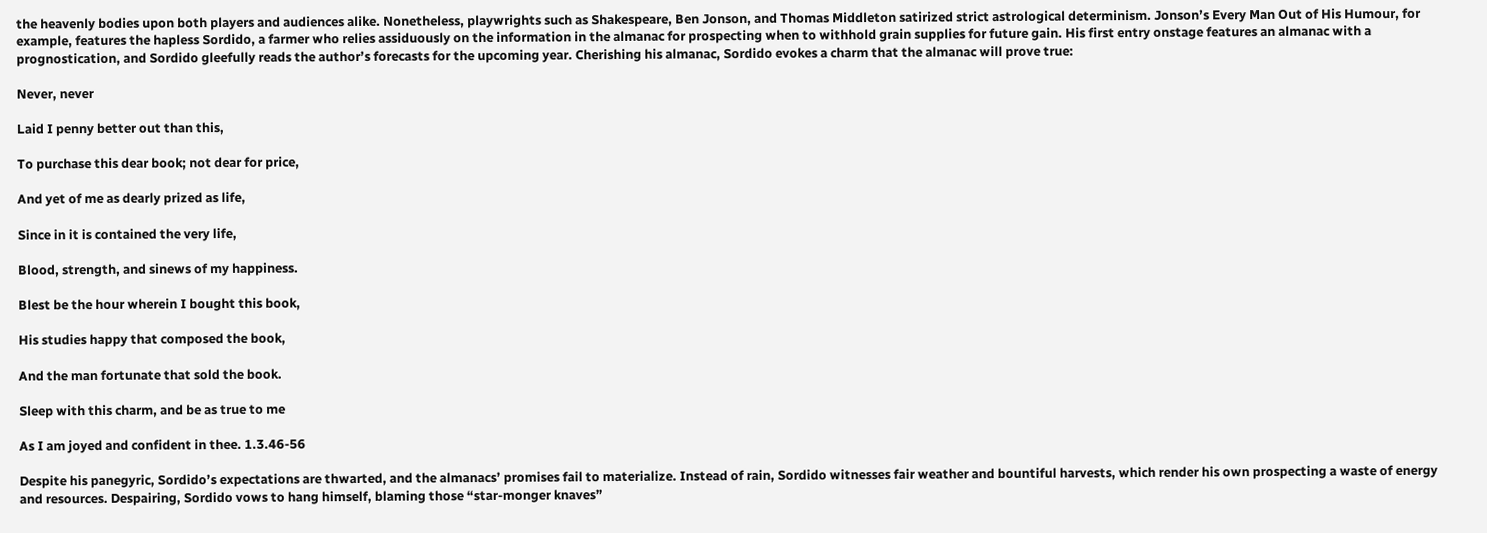the heavenly bodies upon both players and audiences alike. Nonetheless, playwrights such as Shakespeare, Ben Jonson, and Thomas Middleton satirized strict astrological determinism. Jonson’s Every Man Out of His Humour, for example, features the hapless Sordido, a farmer who relies assiduously on the information in the almanac for prospecting when to withhold grain supplies for future gain. His first entry onstage features an almanac with a prognostication, and Sordido gleefully reads the author’s forecasts for the upcoming year. Cherishing his almanac, Sordido evokes a charm that the almanac will prove true:

Never, never

Laid I penny better out than this,

To purchase this dear book; not dear for price,

And yet of me as dearly prized as life,

Since in it is contained the very life,

Blood, strength, and sinews of my happiness.

Blest be the hour wherein I bought this book,

His studies happy that composed the book,

And the man fortunate that sold the book.

Sleep with this charm, and be as true to me

As I am joyed and confident in thee. 1.3.46-56

Despite his panegyric, Sordido’s expectations are thwarted, and the almanacs’ promises fail to materialize. Instead of rain, Sordido witnesses fair weather and bountiful harvests, which render his own prospecting a waste of energy and resources. Despairing, Sordido vows to hang himself, blaming those “star-monger knaves”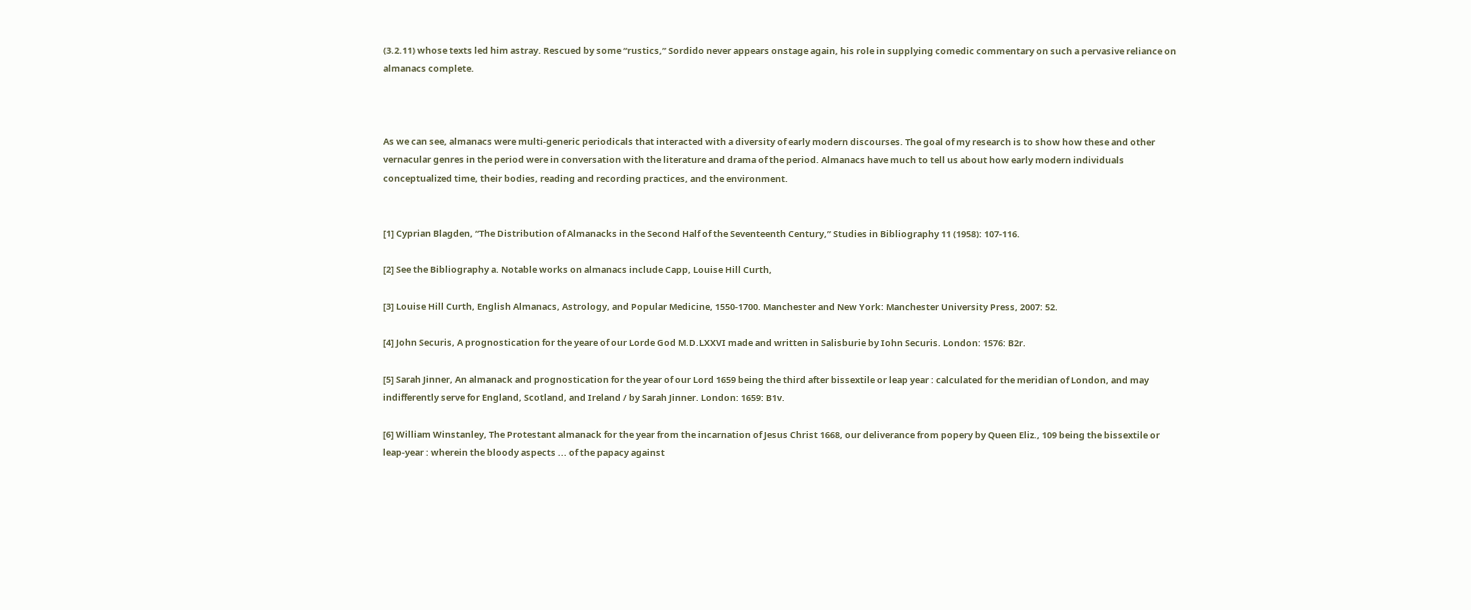(3.2.11) whose texts led him astray. Rescued by some “rustics,” Sordido never appears onstage again, his role in supplying comedic commentary on such a pervasive reliance on almanacs complete.



As we can see, almanacs were multi-generic periodicals that interacted with a diversity of early modern discourses. The goal of my research is to show how these and other vernacular genres in the period were in conversation with the literature and drama of the period. Almanacs have much to tell us about how early modern individuals conceptualized time, their bodies, reading and recording practices, and the environment.


[1] Cyprian Blagden, “The Distribution of Almanacks in the Second Half of the Seventeenth Century,” Studies in Bibliography 11 (1958): 107-116.

[2] See the Bibliography a. Notable works on almanacs include Capp, Louise Hill Curth,

[3] Louise Hill Curth, English Almanacs, Astrology, and Popular Medicine, 1550-1700. Manchester and New York: Manchester University Press, 2007: 52.

[4] John Securis, A prognostication for the yeare of our Lorde God M.D.LXXVI made and written in Salisburie by Iohn Securis. London: 1576: B2r.

[5] Sarah Jinner, An almanack and prognostication for the year of our Lord 1659 being the third after bissextile or leap year : calculated for the meridian of London, and may indifferently serve for England, Scotland, and Ireland / by Sarah Jinner. London: 1659: B1v.

[6] William Winstanley, The Protestant almanack for the year from the incarnation of Jesus Christ 1668, our deliverance from popery by Queen Eliz., 109 being the bissextile or leap-year : wherein the bloody aspects ... of the papacy against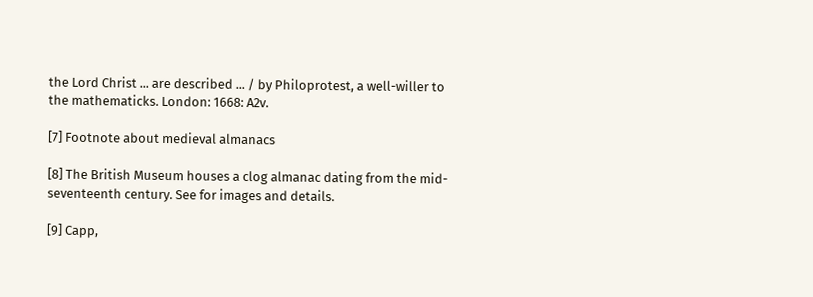the Lord Christ ... are described ... / by Philoprotest, a well-willer to the mathematicks. London: 1668: A2v.

[7] Footnote about medieval almanacs

[8] The British Museum houses a clog almanac dating from the mid-seventeenth century. See for images and details.

[9] Capp,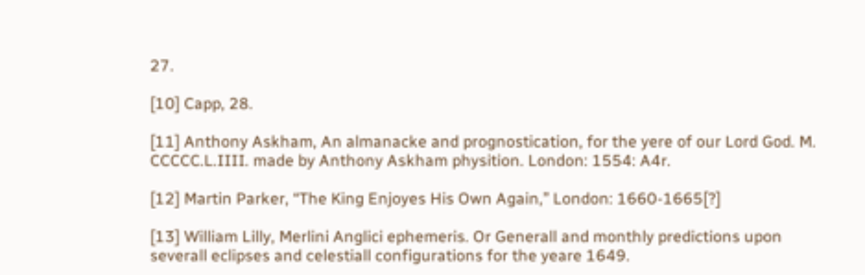27.

[10] Capp, 28.

[11] Anthony Askham, An almanacke and prognostication, for the yere of our Lord God. M. CCCCC.L.IIII. made by Anthony Askham physition. London: 1554: A4r.

[12] Martin Parker, “The King Enjoyes His Own Again,” London: 1660-1665[?]

[13] William Lilly, Merlini Anglici ephemeris. Or Generall and monthly predictions upon severall eclipses and celestiall configurations for the yeare 1649.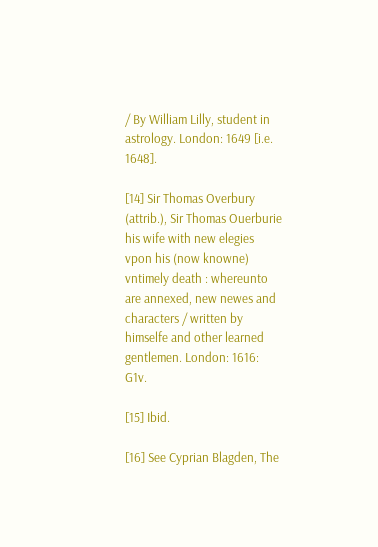/ By William Lilly, student in astrology. London: 1649 [i.e. 1648].

[14] Sir Thomas Overbury (attrib.), Sir Thomas Ouerburie his wife with new elegies vpon his (now knowne) vntimely death : whereunto are annexed, new newes and characters / written by himselfe and other learned gentlemen. London: 1616: G1v.

[15] Ibid.

[16] See Cyprian Blagden, The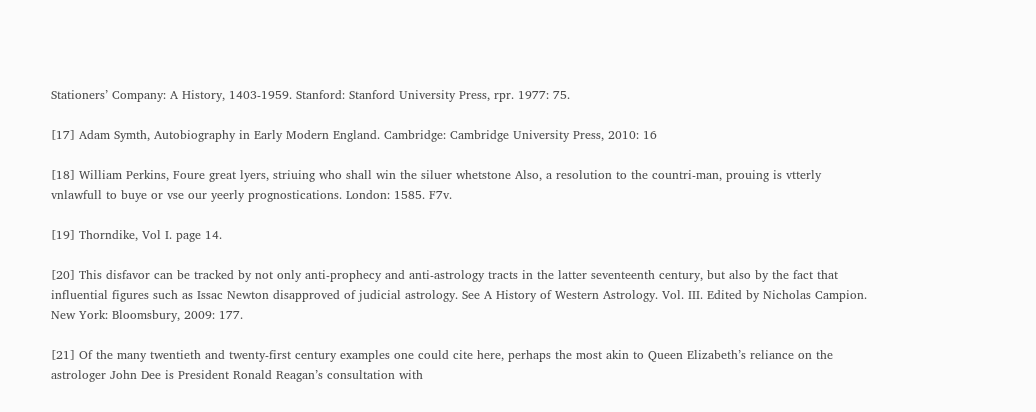Stationers’ Company: A History, 1403-1959. Stanford: Stanford University Press, rpr. 1977: 75.

[17] Adam Symth, Autobiography in Early Modern England. Cambridge: Cambridge University Press, 2010: 16

[18] William Perkins, Foure great lyers, striuing who shall win the siluer whetstone Also, a resolution to the countri-man, prouing is vtterly vnlawfull to buye or vse our yeerly prognostications. London: 1585. F7v.

[19] Thorndike, Vol I. page 14.

[20] This disfavor can be tracked by not only anti-prophecy and anti-astrology tracts in the latter seventeenth century, but also by the fact that influential figures such as Issac Newton disapproved of judicial astrology. See A History of Western Astrology. Vol. III. Edited by Nicholas Campion. New York: Bloomsbury, 2009: 177.

[21] Of the many twentieth and twenty-first century examples one could cite here, perhaps the most akin to Queen Elizabeth’s reliance on the astrologer John Dee is President Ronald Reagan’s consultation with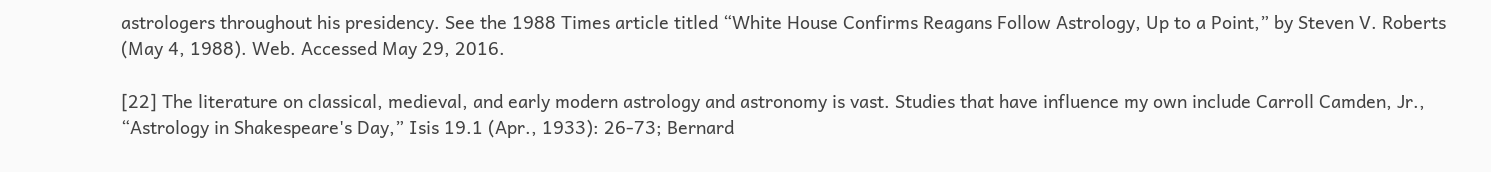astrologers throughout his presidency. See the 1988 Times article titled “White House Confirms Reagans Follow Astrology, Up to a Point,” by Steven V. Roberts (May 4, 1988). Web. Accessed May 29, 2016.

[22] The literature on classical, medieval, and early modern astrology and astronomy is vast. Studies that have influence my own include Carroll Camden, Jr., “Astrology in Shakespeare's Day,” Isis 19.1 (Apr., 1933): 26-73; Bernard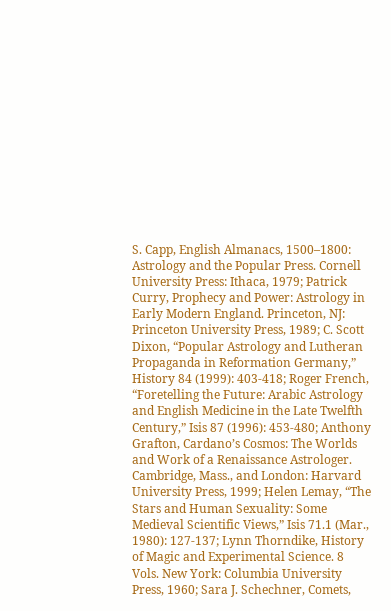S. Capp, English Almanacs, 1500–1800: Astrology and the Popular Press. Cornell University Press: Ithaca, 1979; Patrick Curry, Prophecy and Power: Astrology in Early Modern England. Princeton, NJ: Princeton University Press, 1989; C. Scott Dixon, “Popular Astrology and Lutheran Propaganda in Reformation Germany,” History 84 (1999): 403-418; Roger French, “Foretelling the Future: Arabic Astrology and English Medicine in the Late Twelfth Century,” Isis 87 (1996): 453-480; Anthony Grafton, Cardano’s Cosmos: The Worlds and Work of a Renaissance Astrologer. Cambridge, Mass., and London: Harvard University Press, 1999; Helen Lemay, “The Stars and Human Sexuality: Some Medieval Scientific Views,” Isis 71.1 (Mar., 1980): 127-137; Lynn Thorndike, History of Magic and Experimental Science. 8 Vols. New York: Columbia University Press, 1960; Sara J. Schechner, Comets,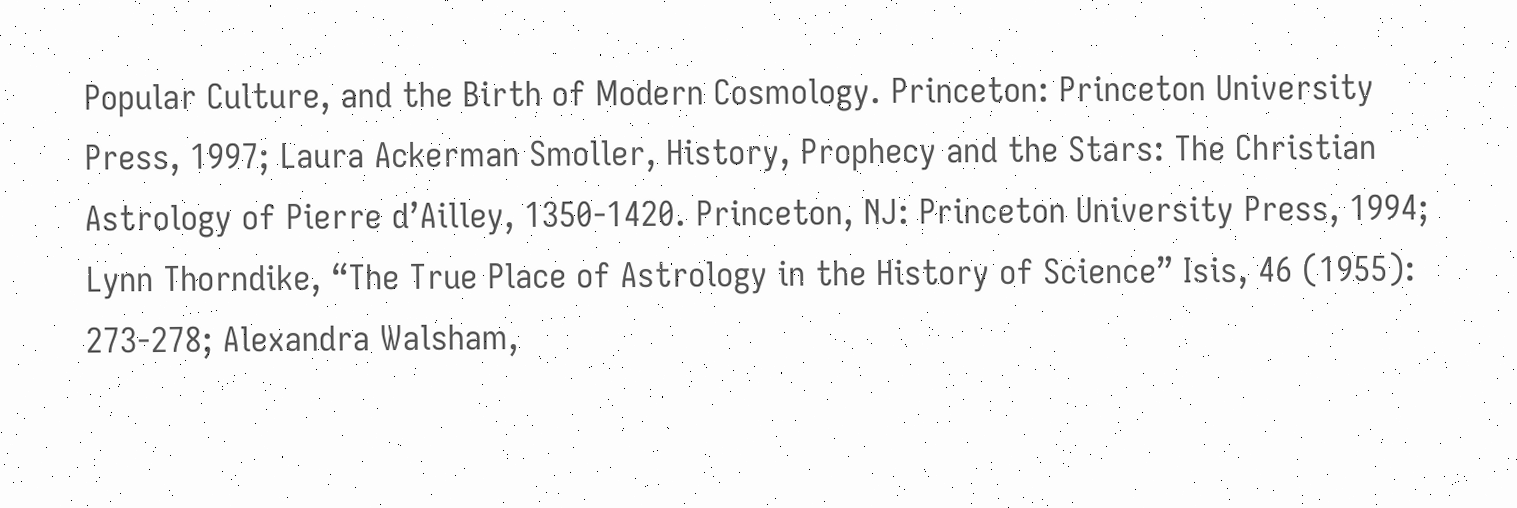Popular Culture, and the Birth of Modern Cosmology. Princeton: Princeton University Press, 1997; Laura Ackerman Smoller, History, Prophecy and the Stars: The Christian Astrology of Pierre d’Ailley, 1350-1420. Princeton, NJ: Princeton University Press, 1994; Lynn Thorndike, “The True Place of Astrology in the History of Science” Isis, 46 (1955): 273-278; Alexandra Walsham,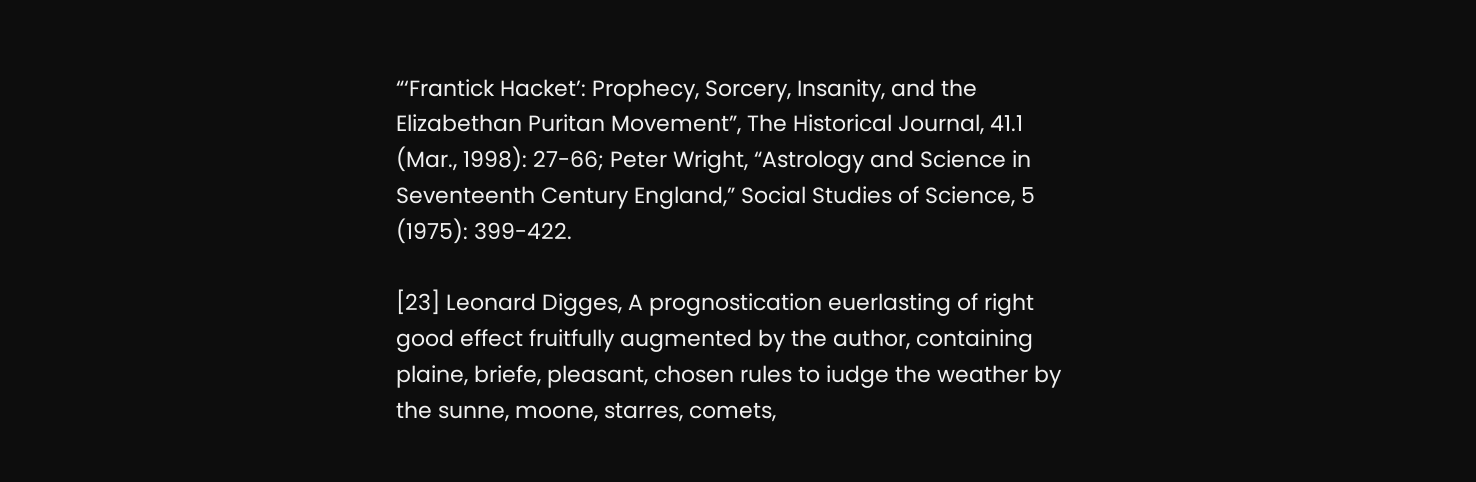“‘Frantick Hacket’: Prophecy, Sorcery, Insanity, and the Elizabethan Puritan Movement”, The Historical Journal, 41.1 (Mar., 1998): 27-66; Peter Wright, “Astrology and Science in Seventeenth Century England,” Social Studies of Science, 5 (1975): 399-422.

[23] Leonard Digges, A prognostication euerlasting of right good effect fruitfully augmented by the author, containing plaine, briefe, pleasant, chosen rules to iudge the weather by the sunne, moone, starres, comets,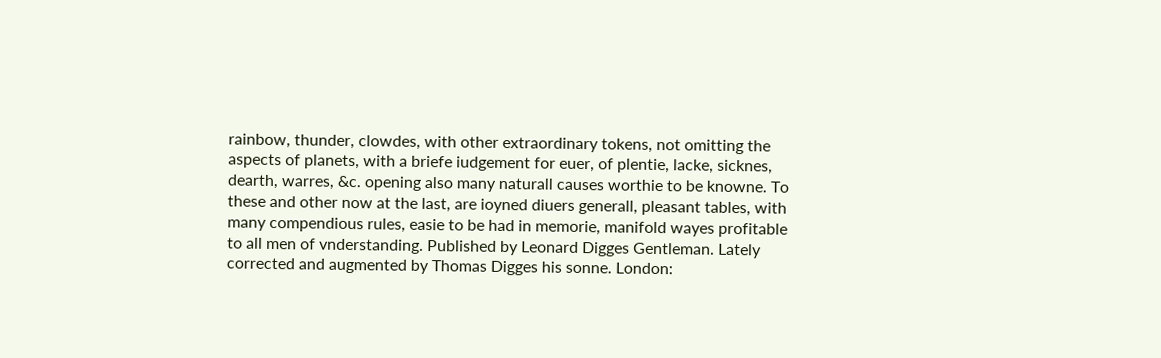rainbow, thunder, clowdes, with other extraordinary tokens, not omitting the aspects of planets, with a briefe iudgement for euer, of plentie, lacke, sicknes, dearth, warres, &c. opening also many naturall causes worthie to be knowne. To these and other now at the last, are ioyned diuers generall, pleasant tables, with many compendious rules, easie to be had in memorie, manifold wayes profitable to all men of vnderstanding. Published by Leonard Digges Gentleman. Lately corrected and augmented by Thomas Digges his sonne. London: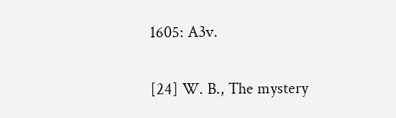1605: A3v.

[24] W. B., The mystery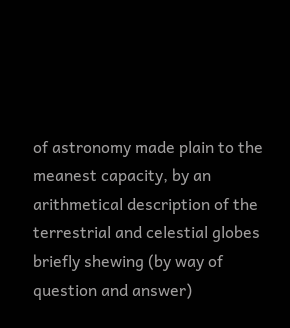of astronomy made plain to the meanest capacity, by an arithmetical description of the terrestrial and celestial globes briefly shewing (by way of question and answer)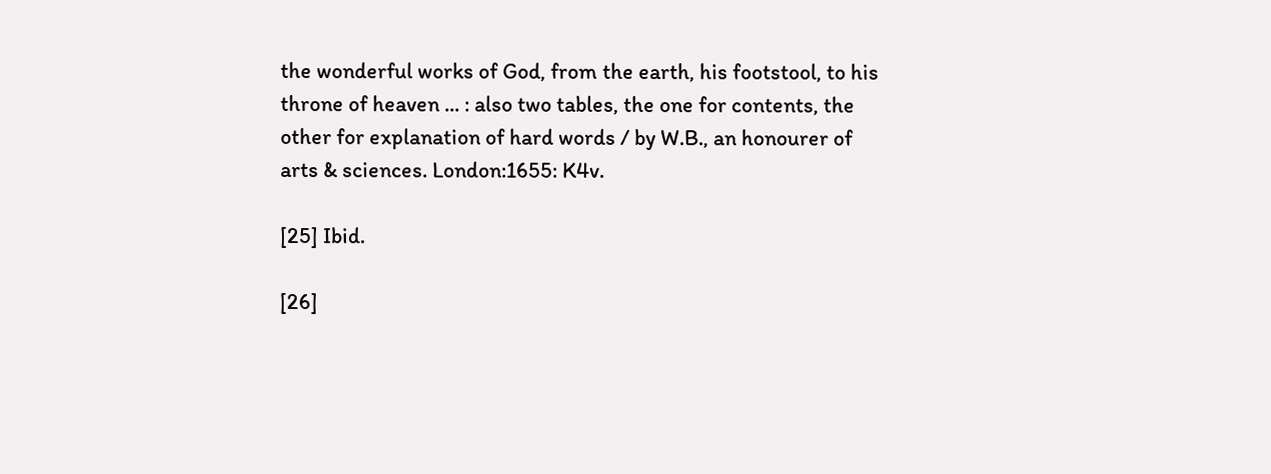the wonderful works of God, from the earth, his footstool, to his throne of heaven ... : also two tables, the one for contents, the other for explanation of hard words / by W.B., an honourer of arts & sciences. London:1655: K4v.

[25] Ibid.

[26]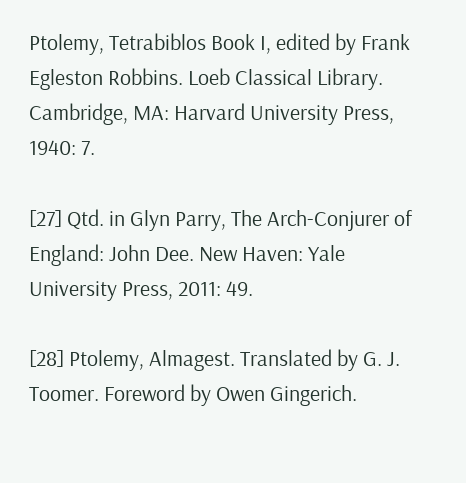Ptolemy, Tetrabiblos Book I, edited by Frank Egleston Robbins. Loeb Classical Library. Cambridge, MA: Harvard University Press, 1940: 7.

[27] Qtd. in Glyn Parry, The Arch-Conjurer of England: John Dee. New Haven: Yale University Press, 2011: 49.

[28] Ptolemy, Almagest. Translated by G. J. Toomer. Foreword by Owen Gingerich.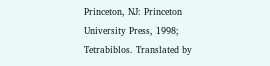Princeton, NJ: Princeton University Press, 1998; Tetrabiblos. Translated by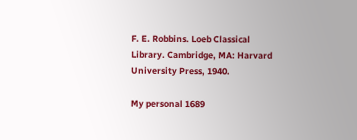F. E. Robbins. Loeb Classical Library. Cambridge, MA: Harvard University Press, 1940.

My personal 1689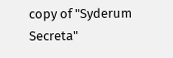copy of "Syderum Secreta"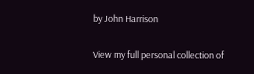by John Harrison

View my full personal collection of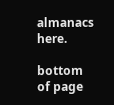almanacs here.

bottom of page